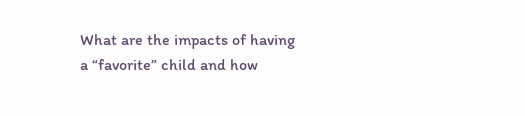What are the impacts of having a “favorite” child and how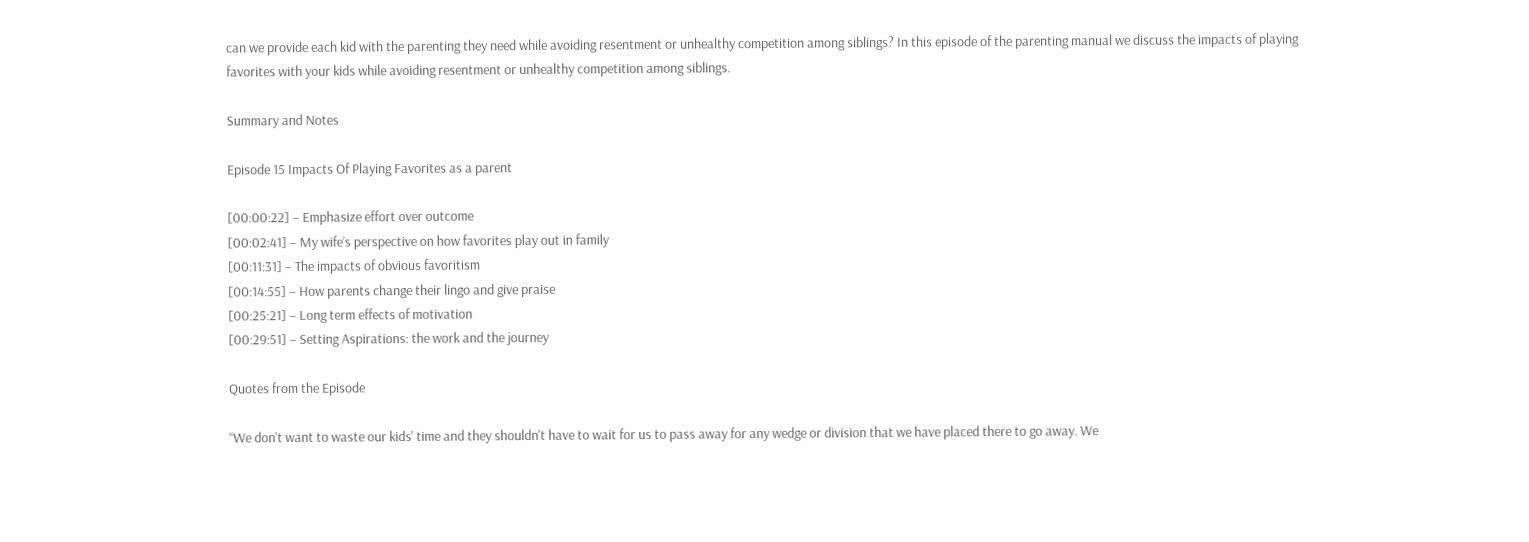can we provide each kid with the parenting they need while avoiding resentment or unhealthy competition among siblings? In this episode of the parenting manual we discuss the impacts of playing favorites with your kids while avoiding resentment or unhealthy competition among siblings.

Summary and Notes

Episode 15 Impacts Of Playing Favorites as a parent

[00:00:22] – Emphasize effort over outcome
[00:02:41] – My wife’s perspective on how favorites play out in family
[00:11:31] – The impacts of obvious favoritism
[00:14:55] – How parents change their lingo and give praise
[00:25:21] – Long term effects of motivation
[00:29:51] – Setting Aspirations: the work and the journey

Quotes from the Episode

“We don't want to waste our kids' time and they shouldn't have to wait for us to pass away for any wedge or division that we have placed there to go away. We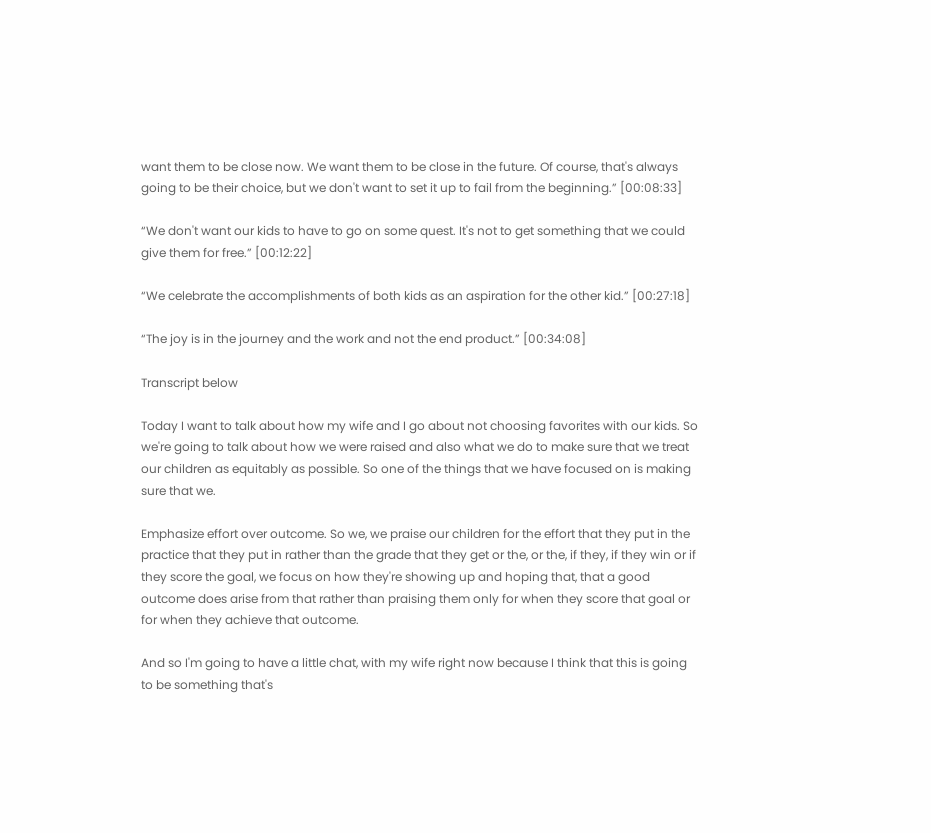want them to be close now. We want them to be close in the future. Of course, that's always going to be their choice, but we don't want to set it up to fail from the beginning.” [00:08:33]

“We don't want our kids to have to go on some quest. It's not to get something that we could give them for free.” [00:12:22]

“We celebrate the accomplishments of both kids as an aspiration for the other kid.” [00:27:18]

“The joy is in the journey and the work and not the end product.” [00:34:08]

Transcript below

Today I want to talk about how my wife and I go about not choosing favorites with our kids. So we're going to talk about how we were raised and also what we do to make sure that we treat our children as equitably as possible. So one of the things that we have focused on is making sure that we.

Emphasize effort over outcome. So we, we praise our children for the effort that they put in the practice that they put in rather than the grade that they get or the, or the, if they, if they win or if they score the goal, we focus on how they're showing up and hoping that, that a good outcome does arise from that rather than praising them only for when they score that goal or for when they achieve that outcome.

And so I'm going to have a little chat, with my wife right now because I think that this is going to be something that's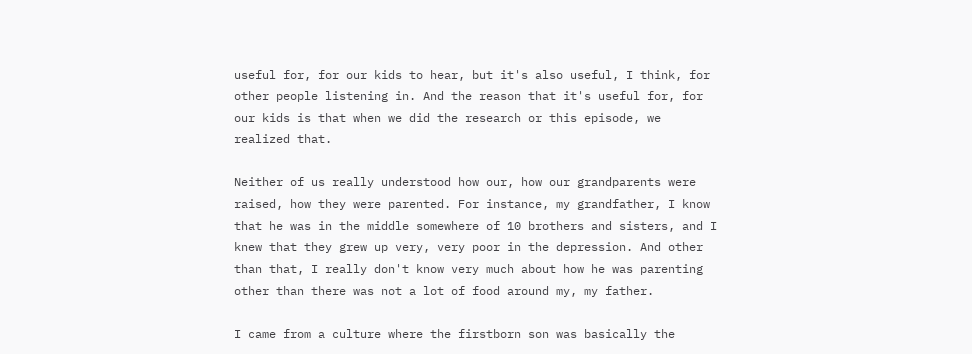useful for, for our kids to hear, but it's also useful, I think, for other people listening in. And the reason that it's useful for, for our kids is that when we did the research or this episode, we realized that.

Neither of us really understood how our, how our grandparents were raised, how they were parented. For instance, my grandfather, I know that he was in the middle somewhere of 10 brothers and sisters, and I knew that they grew up very, very poor in the depression. And other than that, I really don't know very much about how he was parenting other than there was not a lot of food around my, my father.

I came from a culture where the firstborn son was basically the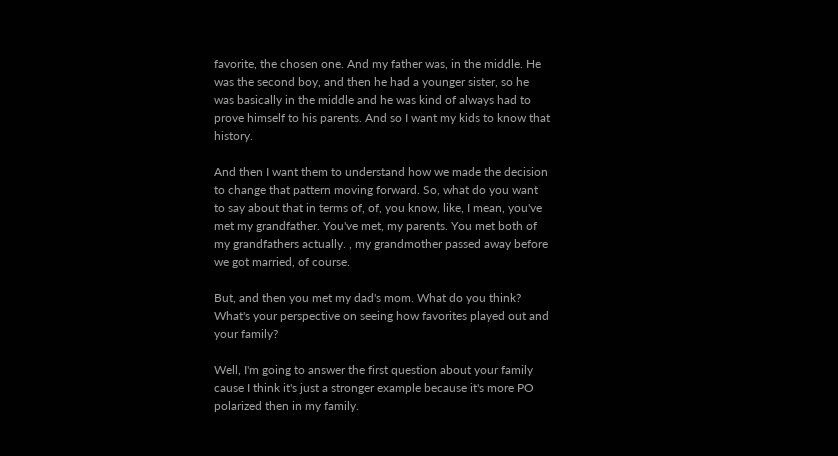favorite, the chosen one. And my father was, in the middle. He was the second boy, and then he had a younger sister, so he was basically in the middle and he was kind of always had to prove himself to his parents. And so I want my kids to know that history.

And then I want them to understand how we made the decision to change that pattern moving forward. So, what do you want to say about that in terms of, of, you know, like, I mean, you've met my grandfather. You've met, my parents. You met both of my grandfathers actually. , my grandmother passed away before we got married, of course.

But, and then you met my dad's mom. What do you think? What's your perspective on seeing how favorites played out and your family?

Well, I'm going to answer the first question about your family cause I think it's just a stronger example because it's more PO polarized then in my family.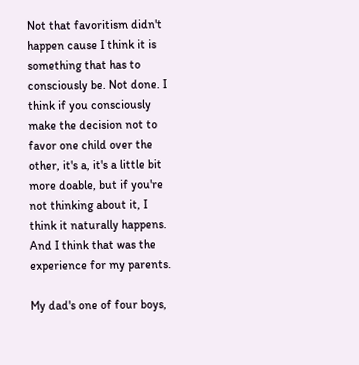Not that favoritism didn't happen cause I think it is something that has to consciously be. Not done. I think if you consciously make the decision not to favor one child over the other, it's a, it's a little bit more doable, but if you're not thinking about it, I think it naturally happens. And I think that was the experience for my parents.

My dad's one of four boys,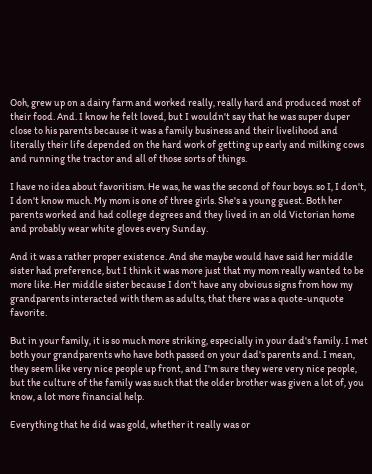Ooh, grew up on a dairy farm and worked really, really hard and produced most of their food. And. I know he felt loved, but I wouldn't say that he was super duper close to his parents because it was a family business and their livelihood and literally their life depended on the hard work of getting up early and milking cows and running the tractor and all of those sorts of things.

I have no idea about favoritism. He was, he was the second of four boys. so I, I don't, I don't know much. My mom is one of three girls. She's a young guest. Both her parents worked and had college degrees and they lived in an old Victorian home and probably wear white gloves every Sunday.

And it was a rather proper existence. And she maybe would have said her middle sister had preference, but I think it was more just that my mom really wanted to be more like. Her middle sister because I don't have any obvious signs from how my grandparents interacted with them as adults, that there was a quote-unquote favorite.

But in your family, it is so much more striking, especially in your dad's family. I met both your grandparents who have both passed on your dad's parents and. I mean, they seem like very nice people up front, and I'm sure they were very nice people, but the culture of the family was such that the older brother was given a lot of, you know, a lot more financial help.

Everything that he did was gold, whether it really was or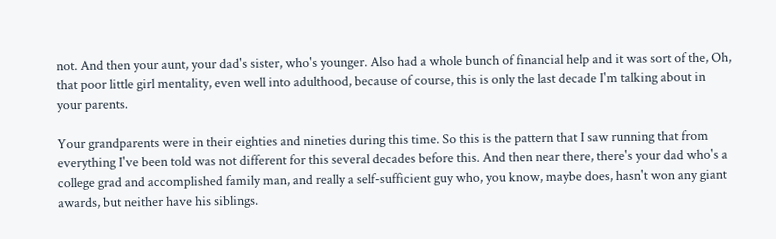not. And then your aunt, your dad's sister, who's younger. Also had a whole bunch of financial help and it was sort of the, Oh, that poor little girl mentality, even well into adulthood, because of course, this is only the last decade I'm talking about in your parents.

Your grandparents were in their eighties and nineties during this time. So this is the pattern that I saw running that from everything I've been told was not different for this several decades before this. And then near there, there's your dad who's a college grad and accomplished family man, and really a self-sufficient guy who, you know, maybe does, hasn't won any giant awards, but neither have his siblings.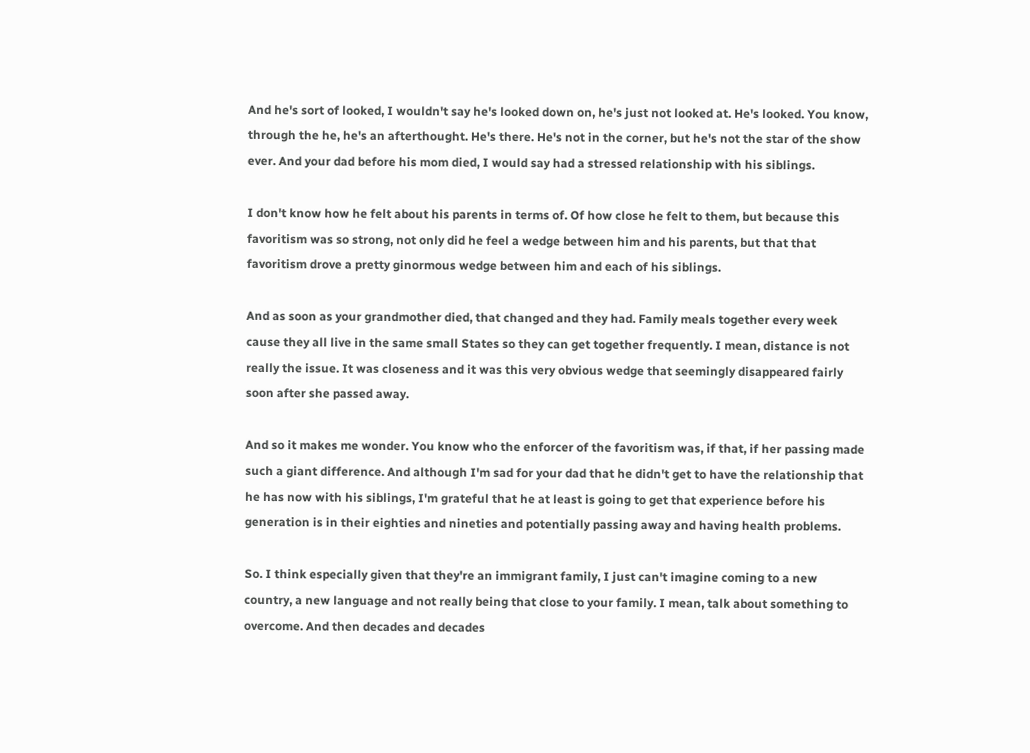And he's sort of looked, I wouldn't say he's looked down on, he's just not looked at. He's looked. You know, through the he, he's an afterthought. He's there. He's not in the corner, but he's not the star of the show ever. And your dad before his mom died, I would say had a stressed relationship with his siblings.

I don't know how he felt about his parents in terms of. Of how close he felt to them, but because this favoritism was so strong, not only did he feel a wedge between him and his parents, but that that favoritism drove a pretty ginormous wedge between him and each of his siblings.

And as soon as your grandmother died, that changed and they had. Family meals together every week cause they all live in the same small States so they can get together frequently. I mean, distance is not really the issue. It was closeness and it was this very obvious wedge that seemingly disappeared fairly soon after she passed away.

And so it makes me wonder. You know who the enforcer of the favoritism was, if that, if her passing made such a giant difference. And although I'm sad for your dad that he didn't get to have the relationship that he has now with his siblings, I'm grateful that he at least is going to get that experience before his generation is in their eighties and nineties and potentially passing away and having health problems.

So. I think especially given that they're an immigrant family, I just can't imagine coming to a new country, a new language and not really being that close to your family. I mean, talk about something to overcome. And then decades and decades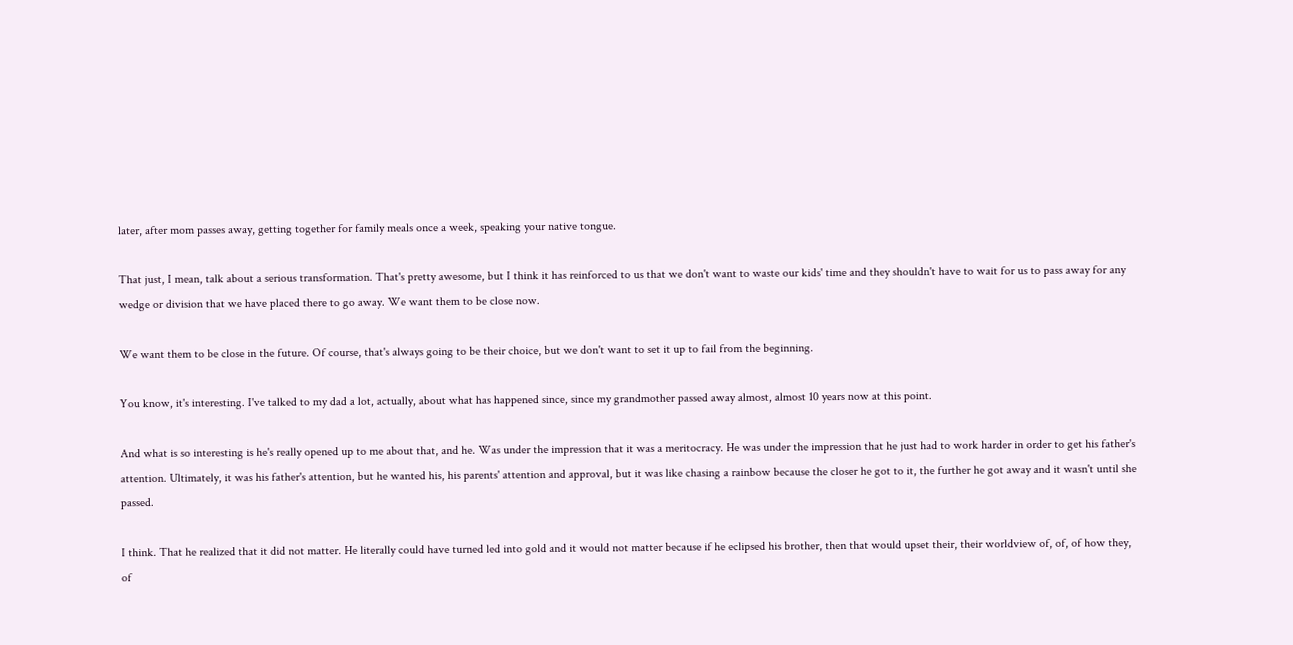later, after mom passes away, getting together for family meals once a week, speaking your native tongue.

That just, I mean, talk about a serious transformation. That's pretty awesome, but I think it has reinforced to us that we don't want to waste our kids' time and they shouldn't have to wait for us to pass away for any wedge or division that we have placed there to go away. We want them to be close now.

We want them to be close in the future. Of course, that's always going to be their choice, but we don't want to set it up to fail from the beginning.

You know, it's interesting. I've talked to my dad a lot, actually, about what has happened since, since my grandmother passed away almost, almost 10 years now at this point.

And what is so interesting is he's really opened up to me about that, and he. Was under the impression that it was a meritocracy. He was under the impression that he just had to work harder in order to get his father's attention. Ultimately, it was his father's attention, but he wanted his, his parents' attention and approval, but it was like chasing a rainbow because the closer he got to it, the further he got away and it wasn't until she passed.

I think. That he realized that it did not matter. He literally could have turned led into gold and it would not matter because if he eclipsed his brother, then that would upset their, their worldview of, of, of how they, of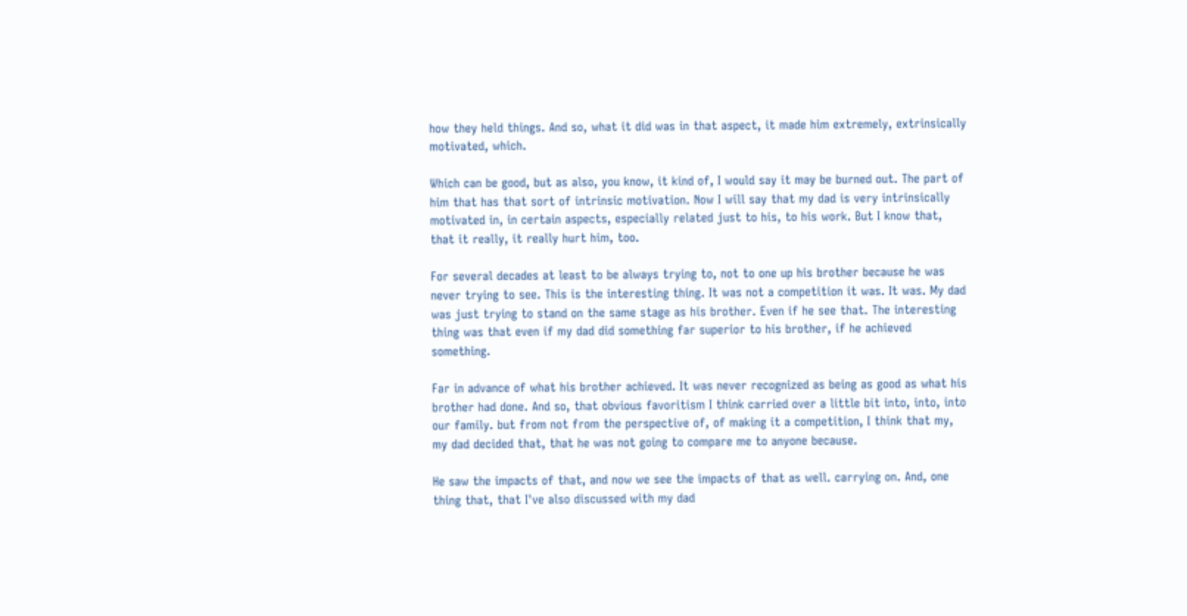how they held things. And so, what it did was in that aspect, it made him extremely, extrinsically motivated, which.

Which can be good, but as also, you know, it kind of, I would say it may be burned out. The part of him that has that sort of intrinsic motivation. Now I will say that my dad is very intrinsically motivated in, in certain aspects, especially related just to his, to his work. But I know that, that it really, it really hurt him, too.

For several decades at least to be always trying to, not to one up his brother because he was never trying to see. This is the interesting thing. It was not a competition it was. It was. My dad was just trying to stand on the same stage as his brother. Even if he see that. The interesting thing was that even if my dad did something far superior to his brother, if he achieved something.

Far in advance of what his brother achieved. It was never recognized as being as good as what his brother had done. And so, that obvious favoritism I think carried over a little bit into, into, into our family. but from not from the perspective of, of making it a competition, I think that my, my dad decided that, that he was not going to compare me to anyone because.

He saw the impacts of that, and now we see the impacts of that as well. carrying on. And, one thing that, that I've also discussed with my dad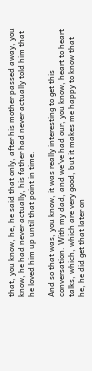that, you know, he, he said that only, after his mother passed away, you know, he had never actually, his father had never actually told him that he loved him up until that point in time.

And so that was, you know, it was really interesting to get this conversation. With my dad, and we've had our, you know, heart to heart talks, which, which are very good, but it makes me happy to know that he, he did get that later on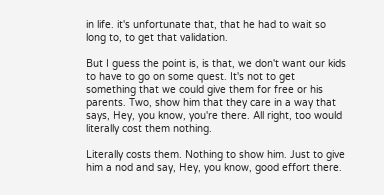in life. it's unfortunate that, that he had to wait so long to, to get that validation.

But I guess the point is, is that, we don't want our kids to have to go on some quest. It's not to get something that we could give them for free or his parents. Two, show him that they care in a way that says, Hey, you know, you're there. All right, too would literally cost them nothing.

Literally costs them. Nothing to show him. Just to give him a nod and say, Hey, you know, good effort there.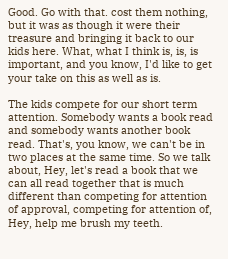Good. Go with that. cost them nothing, but it was as though it were their treasure and bringing it back to our kids here. What, what I think is, is, is important, and you know, I'd like to get your take on this as well as is.

The kids compete for our short term attention. Somebody wants a book read and somebody wants another book read. That's, you know, we can't be in two places at the same time. So we talk about, Hey, let's read a book that we can all read together that is much different than competing for attention of approval, competing for attention of, Hey, help me brush my teeth.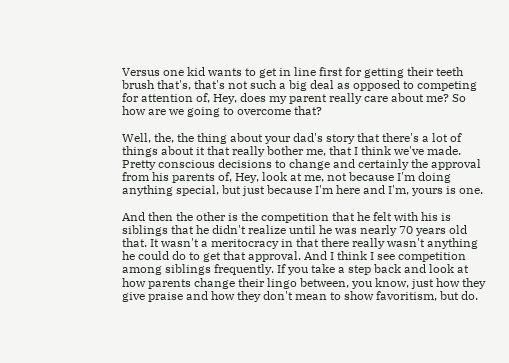Versus one kid wants to get in line first for getting their teeth brush that's, that's not such a big deal as opposed to competing for attention of, Hey, does my parent really care about me? So how are we going to overcome that?

Well, the, the thing about your dad's story that there's a lot of things about it that really bother me, that I think we've made. Pretty conscious decisions to change and certainly the approval from his parents of, Hey, look at me, not because I'm doing anything special, but just because I'm here and I'm, yours is one.

And then the other is the competition that he felt with his is siblings that he didn't realize until he was nearly 70 years old that. It wasn't a meritocracy in that there really wasn't anything he could do to get that approval. And I think I see competition among siblings frequently. If you take a step back and look at how parents change their lingo between, you know, just how they give praise and how they don't mean to show favoritism, but do.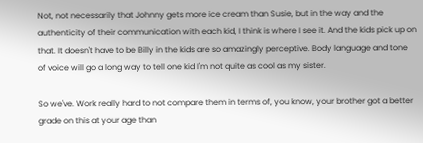Not, not necessarily that Johnny gets more ice cream than Susie, but in the way and the authenticity of their communication with each kid, I think is where I see it. And the kids pick up on that. It doesn't have to be Billy in the kids are so amazingly perceptive. Body language and tone of voice will go a long way to tell one kid I'm not quite as cool as my sister.

So we've. Work really hard to not compare them in terms of, you know, your brother got a better grade on this at your age than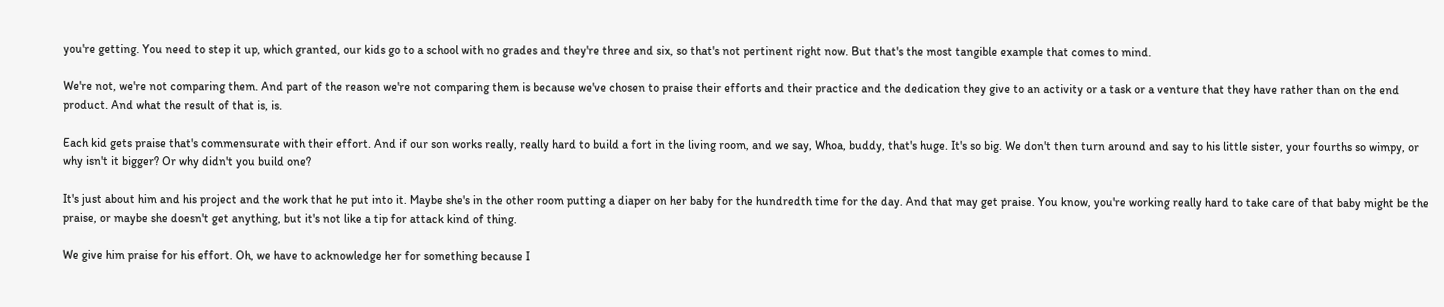you're getting. You need to step it up, which granted, our kids go to a school with no grades and they're three and six, so that's not pertinent right now. But that's the most tangible example that comes to mind.

We're not, we're not comparing them. And part of the reason we're not comparing them is because we've chosen to praise their efforts and their practice and the dedication they give to an activity or a task or a venture that they have rather than on the end product. And what the result of that is, is.

Each kid gets praise that's commensurate with their effort. And if our son works really, really hard to build a fort in the living room, and we say, Whoa, buddy, that's huge. It's so big. We don't then turn around and say to his little sister, your fourths so wimpy, or why isn't it bigger? Or why didn't you build one?

It's just about him and his project and the work that he put into it. Maybe she's in the other room putting a diaper on her baby for the hundredth time for the day. And that may get praise. You know, you're working really hard to take care of that baby might be the praise, or maybe she doesn't get anything, but it's not like a tip for attack kind of thing.

We give him praise for his effort. Oh, we have to acknowledge her for something because I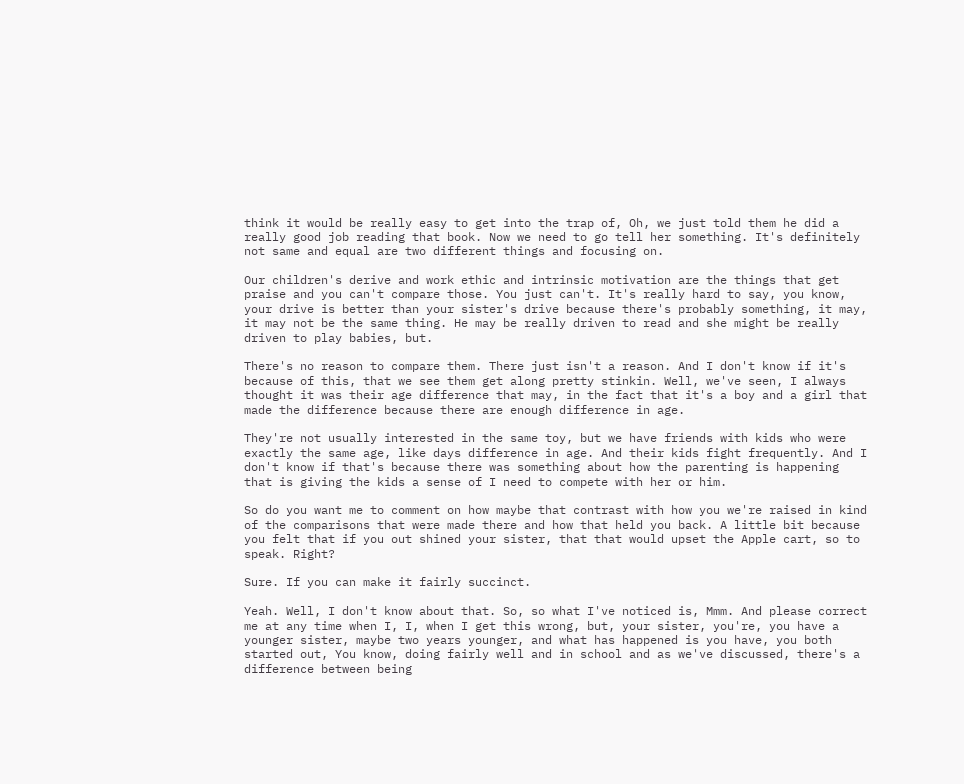think it would be really easy to get into the trap of, Oh, we just told them he did a really good job reading that book. Now we need to go tell her something. It's definitely not same and equal are two different things and focusing on.

Our children's derive and work ethic and intrinsic motivation are the things that get praise and you can't compare those. You just can't. It's really hard to say, you know, your drive is better than your sister's drive because there's probably something, it may, it may not be the same thing. He may be really driven to read and she might be really driven to play babies, but.

There's no reason to compare them. There just isn't a reason. And I don't know if it's because of this, that we see them get along pretty stinkin. Well, we've seen, I always thought it was their age difference that may, in the fact that it's a boy and a girl that made the difference because there are enough difference in age.

They're not usually interested in the same toy, but we have friends with kids who were exactly the same age, like days difference in age. And their kids fight frequently. And I don't know if that's because there was something about how the parenting is happening that is giving the kids a sense of I need to compete with her or him.

So do you want me to comment on how maybe that contrast with how you we're raised in kind of the comparisons that were made there and how that held you back. A little bit because you felt that if you out shined your sister, that that would upset the Apple cart, so to speak. Right?

Sure. If you can make it fairly succinct.

Yeah. Well, I don't know about that. So, so what I've noticed is, Mmm. And please correct me at any time when I, I, when I get this wrong, but, your sister, you're, you have a younger sister, maybe two years younger, and what has happened is you have, you both started out, You know, doing fairly well and in school and as we've discussed, there's a difference between being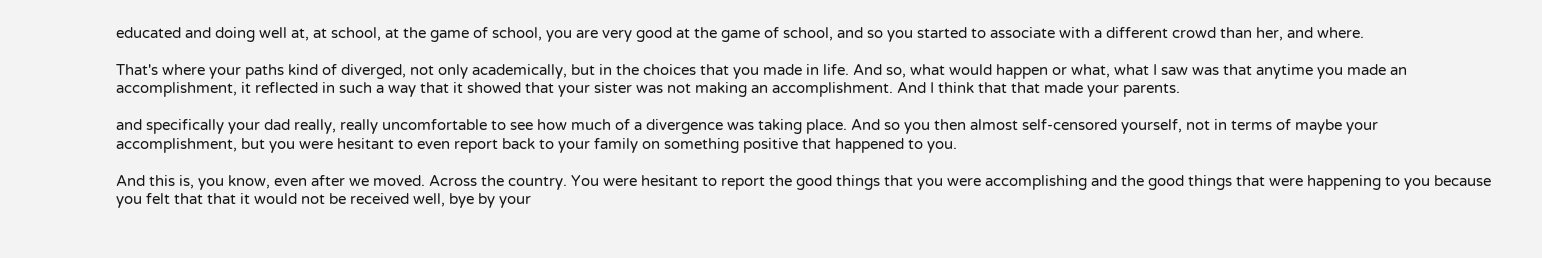educated and doing well at, at school, at the game of school, you are very good at the game of school, and so you started to associate with a different crowd than her, and where.

That's where your paths kind of diverged, not only academically, but in the choices that you made in life. And so, what would happen or what, what I saw was that anytime you made an accomplishment, it reflected in such a way that it showed that your sister was not making an accomplishment. And I think that that made your parents.

and specifically your dad really, really uncomfortable to see how much of a divergence was taking place. And so you then almost self-censored yourself, not in terms of maybe your accomplishment, but you were hesitant to even report back to your family on something positive that happened to you.

And this is, you know, even after we moved. Across the country. You were hesitant to report the good things that you were accomplishing and the good things that were happening to you because you felt that that it would not be received well, bye by your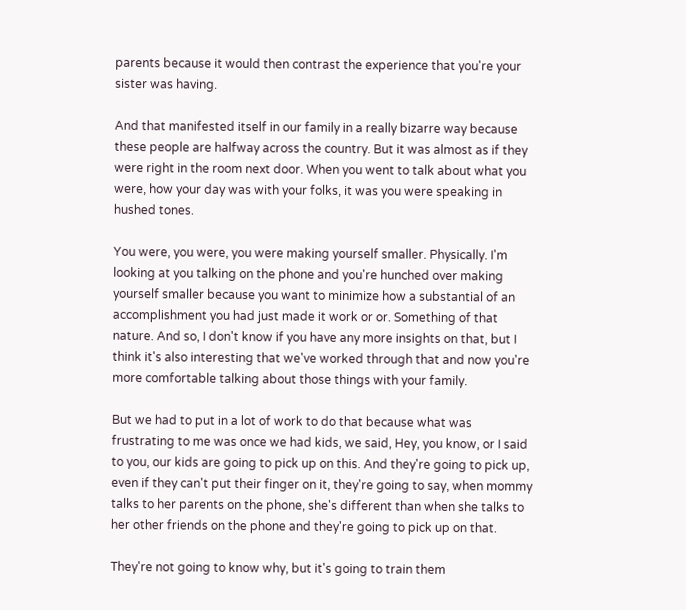parents because it would then contrast the experience that you're your sister was having.

And that manifested itself in our family in a really bizarre way because these people are halfway across the country. But it was almost as if they were right in the room next door. When you went to talk about what you were, how your day was with your folks, it was you were speaking in hushed tones.

You were, you were, you were making yourself smaller. Physically. I'm looking at you talking on the phone and you're hunched over making yourself smaller because you want to minimize how a substantial of an accomplishment you had just made it work or or. Something of that nature. And so, I don't know if you have any more insights on that, but I think it's also interesting that we've worked through that and now you're more comfortable talking about those things with your family.

But we had to put in a lot of work to do that because what was frustrating to me was once we had kids, we said, Hey, you know, or I said to you, our kids are going to pick up on this. And they're going to pick up, even if they can't put their finger on it, they're going to say, when mommy talks to her parents on the phone, she's different than when she talks to her other friends on the phone and they're going to pick up on that.

They're not going to know why, but it's going to train them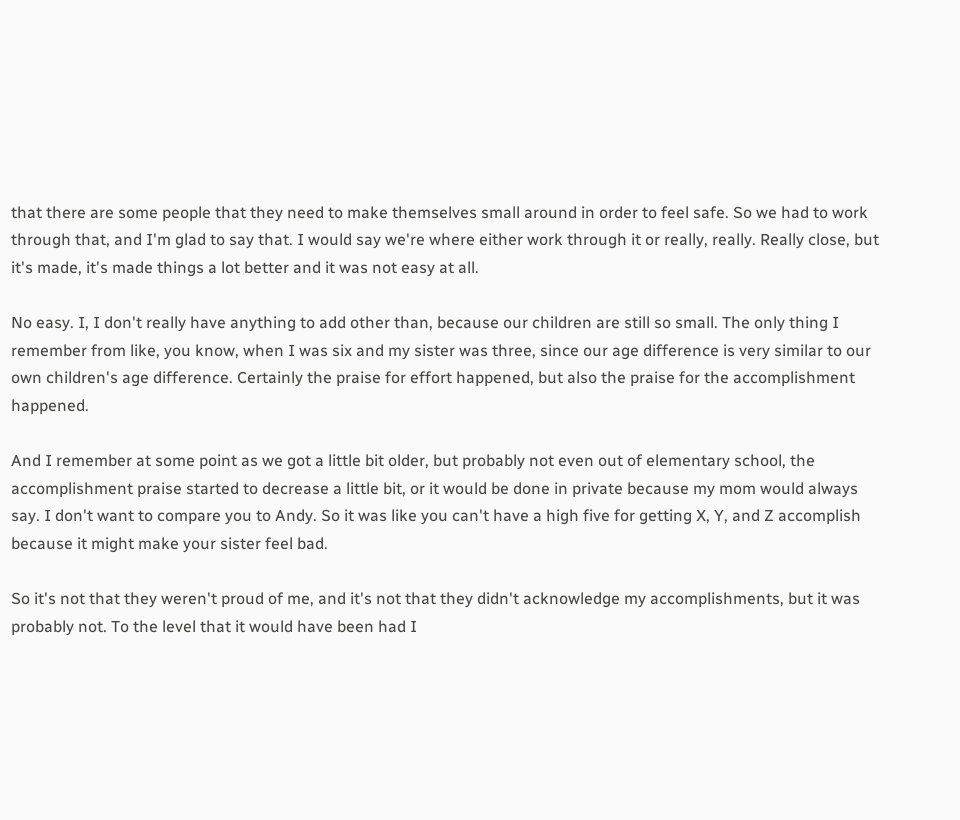that there are some people that they need to make themselves small around in order to feel safe. So we had to work through that, and I'm glad to say that. I would say we're where either work through it or really, really. Really close, but it's made, it's made things a lot better and it was not easy at all.

No easy. I, I don't really have anything to add other than, because our children are still so small. The only thing I remember from like, you know, when I was six and my sister was three, since our age difference is very similar to our own children's age difference. Certainly the praise for effort happened, but also the praise for the accomplishment happened.

And I remember at some point as we got a little bit older, but probably not even out of elementary school, the accomplishment praise started to decrease a little bit, or it would be done in private because my mom would always say. I don't want to compare you to Andy. So it was like you can't have a high five for getting X, Y, and Z accomplish because it might make your sister feel bad.

So it's not that they weren't proud of me, and it's not that they didn't acknowledge my accomplishments, but it was probably not. To the level that it would have been had I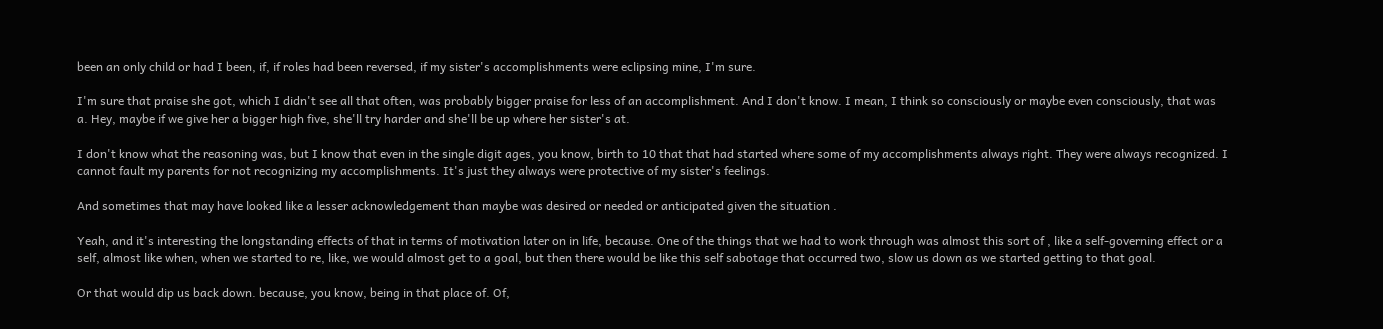been an only child or had I been, if, if roles had been reversed, if my sister's accomplishments were eclipsing mine, I'm sure.

I'm sure that praise she got, which I didn't see all that often, was probably bigger praise for less of an accomplishment. And I don't know. I mean, I think so consciously or maybe even consciously, that was a. Hey, maybe if we give her a bigger high five, she'll try harder and she'll be up where her sister's at.

I don't know what the reasoning was, but I know that even in the single digit ages, you know, birth to 10 that that had started where some of my accomplishments always right. They were always recognized. I cannot fault my parents for not recognizing my accomplishments. It's just they always were protective of my sister's feelings.

And sometimes that may have looked like a lesser acknowledgement than maybe was desired or needed or anticipated given the situation .

Yeah, and it's interesting the longstanding effects of that in terms of motivation later on in life, because. One of the things that we had to work through was almost this sort of , like a self-governing effect or a self, almost like when, when we started to re, like, we would almost get to a goal, but then there would be like this self sabotage that occurred two, slow us down as we started getting to that goal.

Or that would dip us back down. because, you know, being in that place of. Of,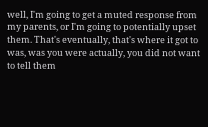well, I'm going to get a muted response from my parents, or I'm going to potentially upset them. That's eventually, that's where it got to was, was you were actually, you did not want to tell them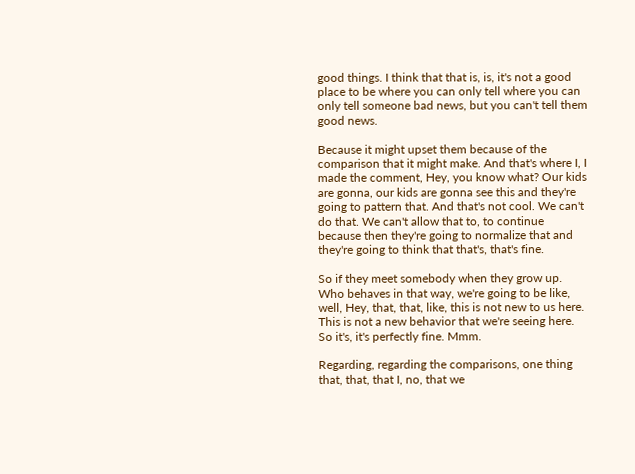good things. I think that that is, is, it's not a good place to be where you can only tell where you can only tell someone bad news, but you can't tell them good news.

Because it might upset them because of the comparison that it might make. And that's where I, I made the comment, Hey, you know what? Our kids are gonna, our kids are gonna see this and they're going to pattern that. And that's not cool. We can't do that. We can't allow that to, to continue because then they're going to normalize that and they're going to think that that's, that's fine.

So if they meet somebody when they grow up. Who behaves in that way, we're going to be like, well, Hey, that, that, like, this is not new to us here. This is not a new behavior that we're seeing here. So it's, it's perfectly fine. Mmm.

Regarding, regarding the comparisons, one thing that, that, that I, no, that we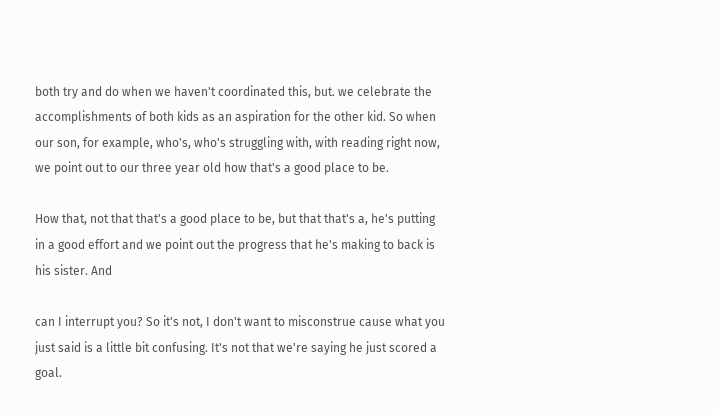both try and do when we haven't coordinated this, but. we celebrate the accomplishments of both kids as an aspiration for the other kid. So when our son, for example, who's, who's struggling with, with reading right now, we point out to our three year old how that's a good place to be.

How that, not that that's a good place to be, but that that's a, he's putting in a good effort and we point out the progress that he's making to back is his sister. And

can I interrupt you? So it's not, I don't want to misconstrue cause what you just said is a little bit confusing. It's not that we're saying he just scored a goal.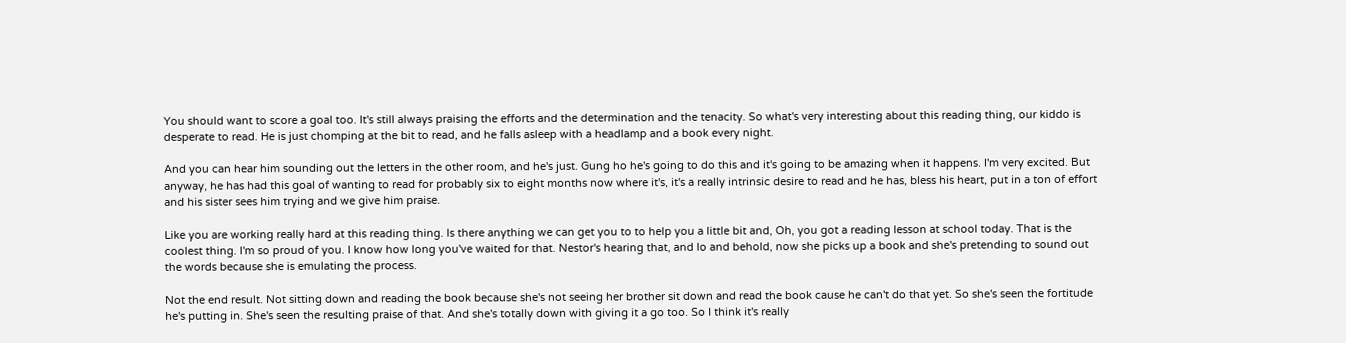You should want to score a goal too. It's still always praising the efforts and the determination and the tenacity. So what's very interesting about this reading thing, our kiddo is desperate to read. He is just chomping at the bit to read, and he falls asleep with a headlamp and a book every night.

And you can hear him sounding out the letters in the other room, and he's just. Gung ho he's going to do this and it's going to be amazing when it happens. I'm very excited. But anyway, he has had this goal of wanting to read for probably six to eight months now where it's, it's a really intrinsic desire to read and he has, bless his heart, put in a ton of effort and his sister sees him trying and we give him praise.

Like you are working really hard at this reading thing. Is there anything we can get you to to help you a little bit and, Oh, you got a reading lesson at school today. That is the coolest thing. I'm so proud of you. I know how long you've waited for that. Nestor's hearing that, and lo and behold, now she picks up a book and she's pretending to sound out the words because she is emulating the process.

Not the end result. Not sitting down and reading the book because she's not seeing her brother sit down and read the book cause he can't do that yet. So she's seen the fortitude he's putting in. She's seen the resulting praise of that. And she's totally down with giving it a go too. So I think it's really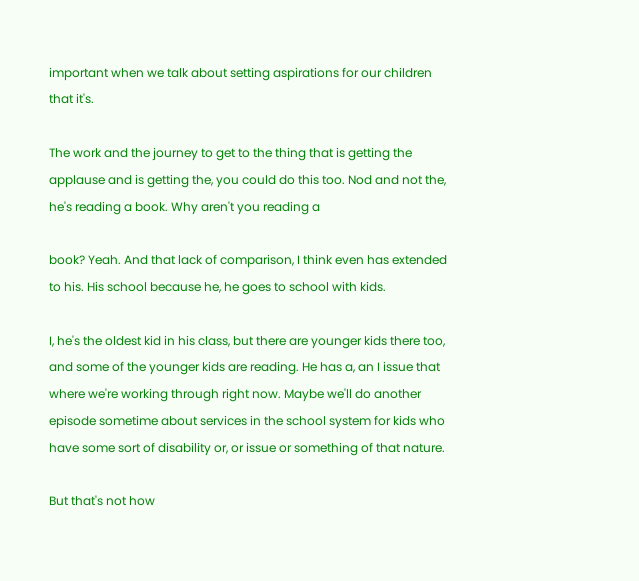important when we talk about setting aspirations for our children that it's.

The work and the journey to get to the thing that is getting the applause and is getting the, you could do this too. Nod and not the, he's reading a book. Why aren't you reading a

book? Yeah. And that lack of comparison, I think even has extended to his. His school because he, he goes to school with kids.

I, he's the oldest kid in his class, but there are younger kids there too, and some of the younger kids are reading. He has a, an I issue that where we're working through right now. Maybe we'll do another episode sometime about services in the school system for kids who have some sort of disability or, or issue or something of that nature.

But that's not how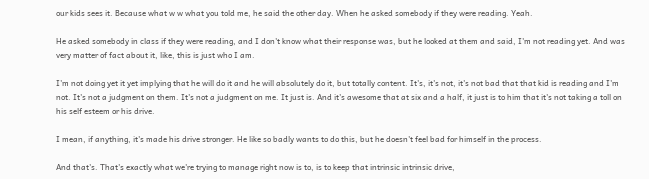our kids sees it. Because what w w what you told me, he said the other day. When he asked somebody if they were reading. Yeah.

He asked somebody in class if they were reading, and I don't know what their response was, but he looked at them and said, I'm not reading yet. And was very matter of fact about it, like, this is just who I am.

I'm not doing yet it yet implying that he will do it and he will absolutely do it, but totally content. It's, it's not, it's not bad that that kid is reading and I'm not. It's not a judgment on them. It's not a judgment on me. It just is. And it's awesome that at six and a half, it just is to him that it's not taking a toll on his self esteem or his drive.

I mean, if anything, it's made his drive stronger. He like so badly wants to do this, but he doesn't feel bad for himself in the process.

And that's. That's exactly what we're trying to manage right now is to, is to keep that intrinsic intrinsic drive,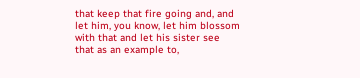that keep that fire going and, and let him, you know, let him blossom with that and let his sister see that as an example to,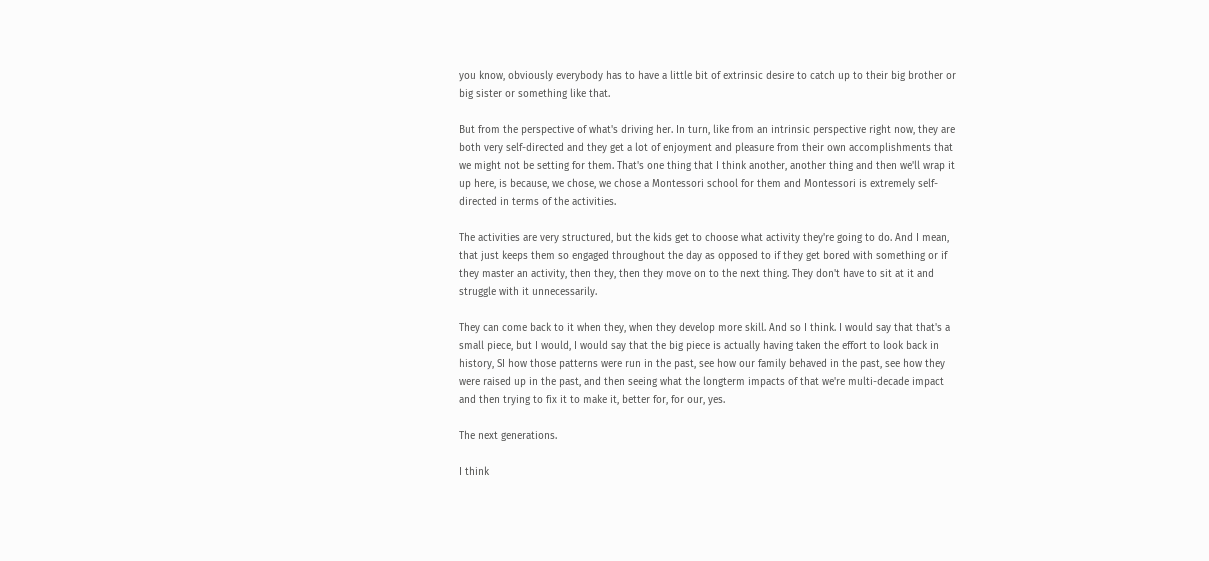you know, obviously everybody has to have a little bit of extrinsic desire to catch up to their big brother or big sister or something like that.

But from the perspective of what's driving her. In turn, like from an intrinsic perspective right now, they are both very self-directed and they get a lot of enjoyment and pleasure from their own accomplishments that we might not be setting for them. That's one thing that I think another, another thing and then we'll wrap it up here, is because, we chose, we chose a Montessori school for them and Montessori is extremely self-directed in terms of the activities.

The activities are very structured, but the kids get to choose what activity they're going to do. And I mean, that just keeps them so engaged throughout the day as opposed to if they get bored with something or if they master an activity, then they, then they move on to the next thing. They don't have to sit at it and struggle with it unnecessarily.

They can come back to it when they, when they develop more skill. And so I think. I would say that that's a small piece, but I would, I would say that the big piece is actually having taken the effort to look back in history, SI how those patterns were run in the past, see how our family behaved in the past, see how they were raised up in the past, and then seeing what the longterm impacts of that we're multi-decade impact and then trying to fix it to make it, better for, for our, yes.

The next generations.

I think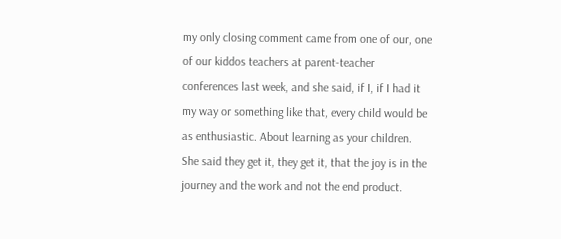my only closing comment came from one of our, one of our kiddos teachers at parent-teacher conferences last week, and she said, if I, if I had it my way or something like that, every child would be as enthusiastic. About learning as your children. She said they get it, they get it, that the joy is in the journey and the work and not the end product.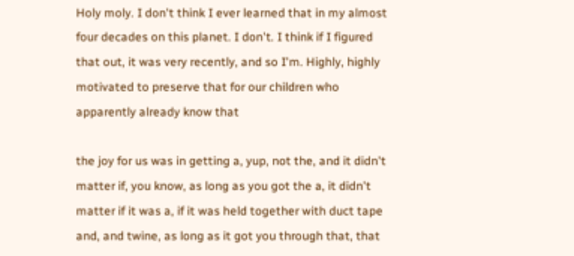Holy moly. I don't think I ever learned that in my almost four decades on this planet. I don't. I think if I figured that out, it was very recently, and so I'm. Highly, highly motivated to preserve that for our children who apparently already know that

the joy for us was in getting a, yup, not the, and it didn't matter if, you know, as long as you got the a, it didn't matter if it was a, if it was held together with duct tape and, and twine, as long as it got you through that, that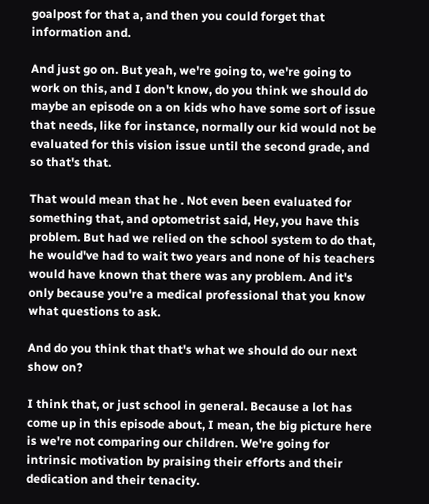goalpost for that a, and then you could forget that information and.

And just go on. But yeah, we're going to, we're going to work on this, and I don't know, do you think we should do maybe an episode on a on kids who have some sort of issue that needs, like for instance, normally our kid would not be evaluated for this vision issue until the second grade, and so that's that.

That would mean that he . Not even been evaluated for something that, and optometrist said, Hey, you have this problem. But had we relied on the school system to do that, he would've had to wait two years and none of his teachers would have known that there was any problem. And it's only because you're a medical professional that you know what questions to ask.

And do you think that that's what we should do our next show on?

I think that, or just school in general. Because a lot has come up in this episode about, I mean, the big picture here is we're not comparing our children. We're going for intrinsic motivation by praising their efforts and their dedication and their tenacity.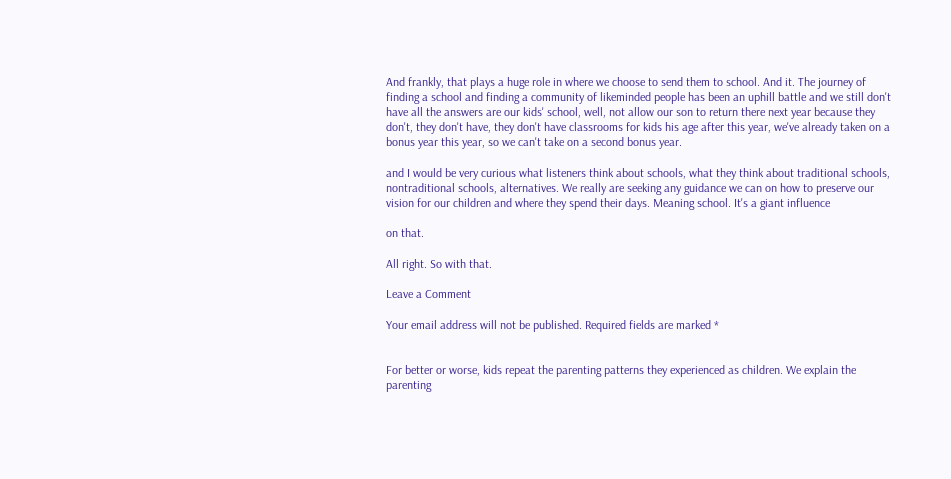And frankly, that plays a huge role in where we choose to send them to school. And it. The journey of finding a school and finding a community of likeminded people has been an uphill battle and we still don't have all the answers are our kids' school, well, not allow our son to return there next year because they don't, they don't have, they don't have classrooms for kids his age after this year, we've already taken on a bonus year this year, so we can't take on a second bonus year.

and I would be very curious what listeners think about schools, what they think about traditional schools, nontraditional schools, alternatives. We really are seeking any guidance we can on how to preserve our vision for our children and where they spend their days. Meaning school. It's a giant influence

on that.

All right. So with that.

Leave a Comment

Your email address will not be published. Required fields are marked *


For better or worse, kids repeat the parenting patterns they experienced as children. We explain the parenting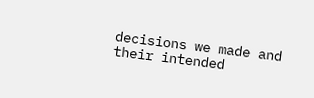decisions we made and their intended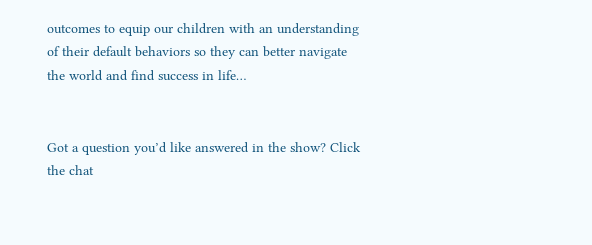outcomes to equip our children with an understanding of their default behaviors so they can better navigate the world and find success in life…


Got a question you’d like answered in the show? Click the chat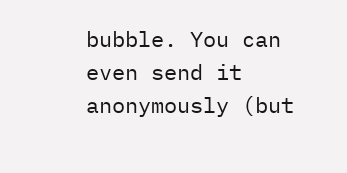bubble. You can even send it anonymously (but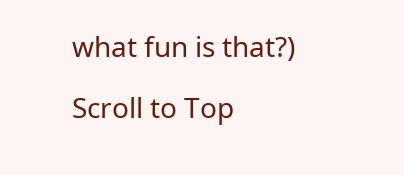what fun is that?)

Scroll to Top